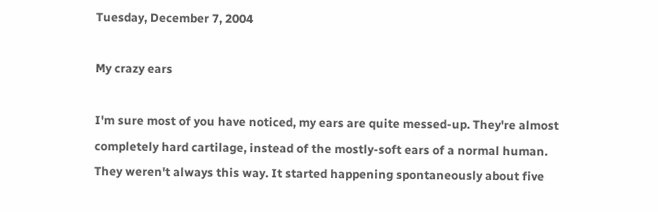Tuesday, December 7, 2004

My crazy ears

I'm sure most of you have noticed, my ears are quite messed-up. They're almost completely hard cartilage, instead of the mostly-soft ears of a normal human. They weren't always this way. It started happening spontaneously about five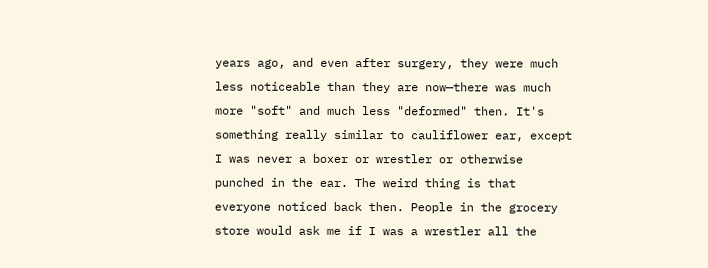years ago, and even after surgery, they were much less noticeable than they are now—there was much more "soft" and much less "deformed" then. It's something really similar to cauliflower ear, except I was never a boxer or wrestler or otherwise punched in the ear. The weird thing is that everyone noticed back then. People in the grocery store would ask me if I was a wrestler all the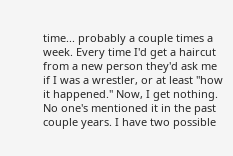time... probably a couple times a week. Every time I'd get a haircut from a new person they'd ask me if I was a wrestler, or at least "how it happened." Now, I get nothing. No one's mentioned it in the past couple years. I have two possible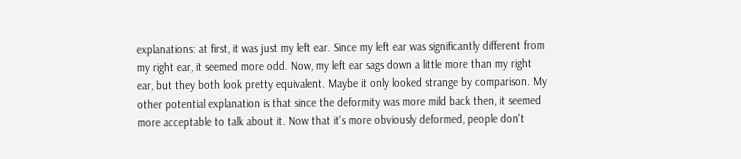explanations: at first, it was just my left ear. Since my left ear was significantly different from my right ear, it seemed more odd. Now, my left ear sags down a little more than my right ear, but they both look pretty equivalent. Maybe it only looked strange by comparison. My other potential explanation is that since the deformity was more mild back then, it seemed more acceptable to talk about it. Now that it's more obviously deformed, people don't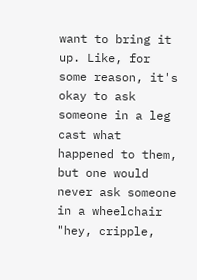want to bring it up. Like, for some reason, it's okay to ask someone in a leg cast what happened to them, but one would never ask someone in a wheelchair "hey, cripple,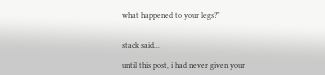what happened to your legs?"


stack said...

until this post, i had never given your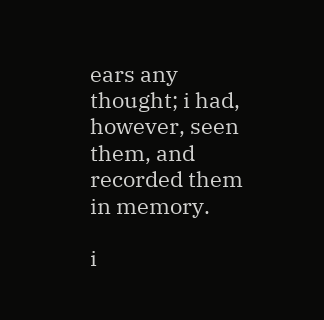ears any thought; i had, however, seen them, and recorded them in memory.

i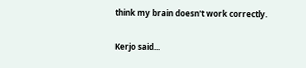think my brain doesn't work correctly.

Kerjo said...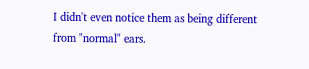I didn't even notice them as being different from "normal" ears.